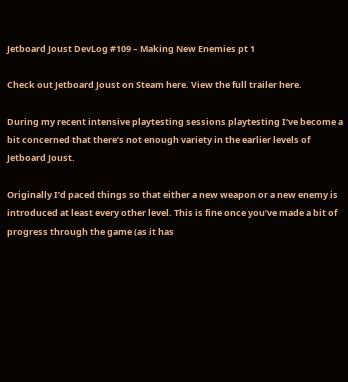Jetboard Joust DevLog #109 – Making New Enemies pt 1

Check out Jetboard Joust on Steam here. View the full trailer here.

During my recent intensive playtesting sessions playtesting I’ve become a bit concerned that there’s not enough variety in the earlier levels of Jetboard Joust.

Originally I’d paced things so that either a new weapon or a new enemy is introduced at least every other level. This is fine once you’ve made a bit of progress through the game (as it has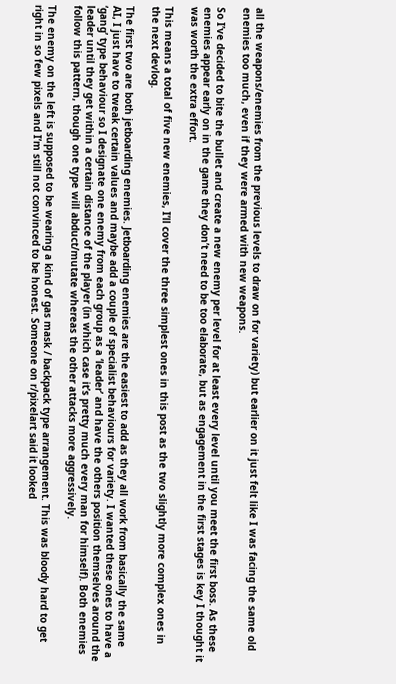all the weapons/enemies from the previous levels to draw on for variety) but earlier on it just felt like I was facing the same old enemies too much, even if they were armed with new weapons.

So I’ve decided to bite the bullet and create a new enemy per level for at least every level until you meet the first boss. As these enemies appear early on in the game they don’t need to be too elaborate, but as engagement in the first stages is key I thought it was worth the extra effort.

This means a total of five new enemies, I’ll cover the three simplest ones in this post as the two slightly more complex ones in the next devlog.

The first two are both jetboarding enemies. Jetboarding enemies are the easiest to add as they all work from basically the same AI, I just have to tweak certain values and maybe add a couple of specialist behaviours for variety. I wanted these ones to have a ‘gang’ type behaviour so I designate one enemy from each group as a ‘leader’ and have the others position themselves around the leader until they get within a certain distance of the player (in which case it’s pretty much every man for himself). Both enemies follow this pattern, though one type will abduct/mutate whereas the other attacks more aggressively.

The enemy on the left is supposed to be wearing a kind of gas mask / backpack type arrangement. This was bloody hard to get right in so few pixels and I’m still not convinced to be honest. Someone on r/pixelart said it looked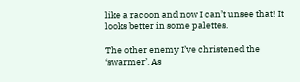like a racoon and now I can’t unsee that! It looks better in some palettes.

The other enemy I’ve christened the ‘swarmer’. As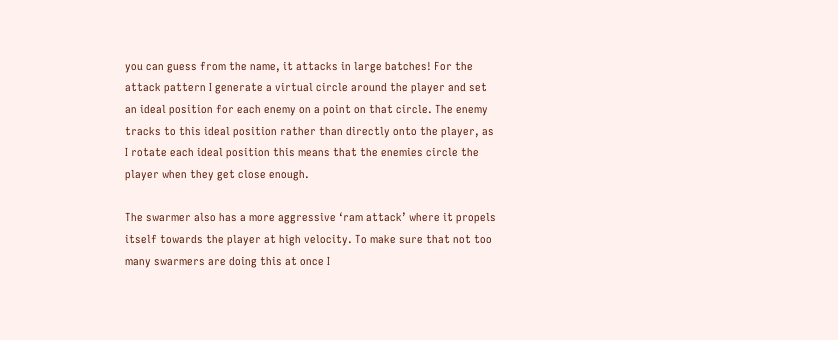you can guess from the name, it attacks in large batches! For the attack pattern I generate a virtual circle around the player and set an ideal position for each enemy on a point on that circle. The enemy tracks to this ideal position rather than directly onto the player, as I rotate each ideal position this means that the enemies circle the player when they get close enough.

The swarmer also has a more aggressive ‘ram attack’ where it propels itself towards the player at high velocity. To make sure that not too many swarmers are doing this at once I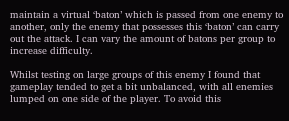maintain a virtual ‘baton’ which is passed from one enemy to another, only the enemy that possesses this ‘baton’ can carry out the attack. I can vary the amount of batons per group to increase difficulty.

Whilst testing on large groups of this enemy I found that gameplay tended to get a bit unbalanced, with all enemies lumped on one side of the player. To avoid this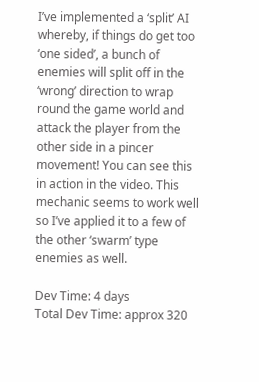I’ve implemented a ‘split’ AI whereby, if things do get too ‘one sided’, a bunch of enemies will split off in the ‘wrong’ direction to wrap round the game world and attack the player from the other side in a pincer movement! You can see this in action in the video. This mechanic seems to work well so I’ve applied it to a few of the other ‘swarm’ type enemies as well.

Dev Time: 4 days
Total Dev Time: approx 320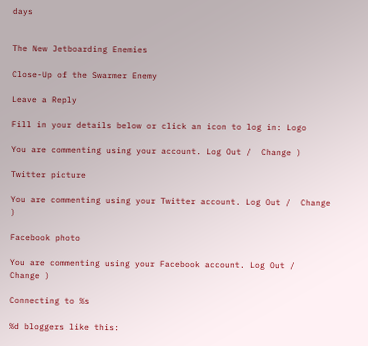days


The New Jetboarding Enemies

Close-Up of the Swarmer Enemy

Leave a Reply

Fill in your details below or click an icon to log in: Logo

You are commenting using your account. Log Out /  Change )

Twitter picture

You are commenting using your Twitter account. Log Out /  Change )

Facebook photo

You are commenting using your Facebook account. Log Out /  Change )

Connecting to %s

%d bloggers like this: